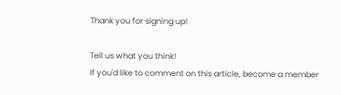Thank you for signing up!

Tell us what you think!
If you'd like to comment on this article, become a member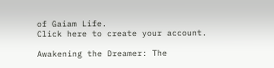of Gaiam Life.
Click here to create your account.

Awakening the Dreamer: The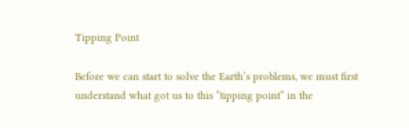Tipping Point

Before we can start to solve the Earth’s problems, we must first understand what got us to this “tipping point” in the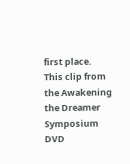first place. This clip from the Awakening the Dreamer Symposium DVD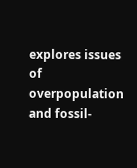explores issues of overpopulation and fossil-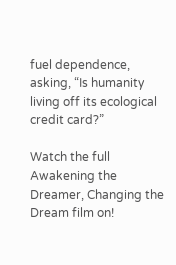fuel dependence, asking, “Is humanity living off its ecological credit card?”

Watch the full Awakening the Dreamer, Changing the Dream film on!